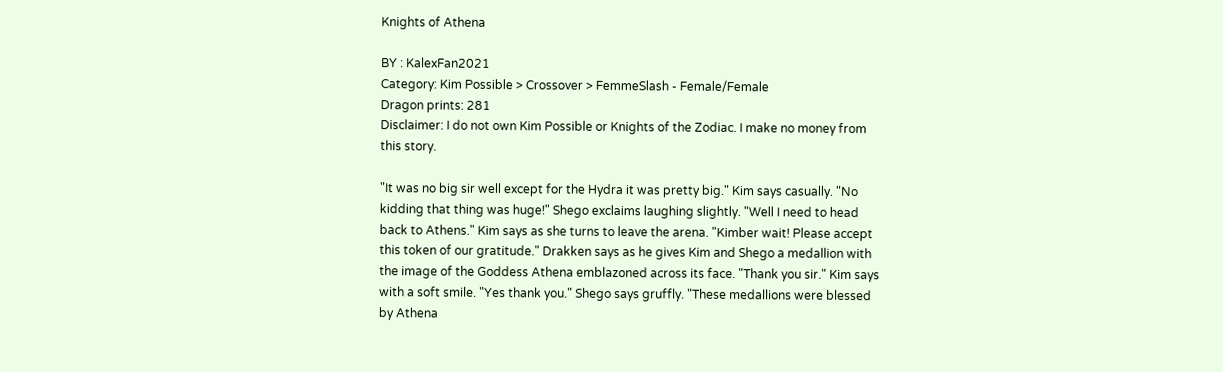Knights of Athena

BY : KalexFan2021
Category: Kim Possible > Crossover > FemmeSlash - Female/Female
Dragon prints: 281
Disclaimer: I do not own Kim Possible or Knights of the Zodiac. I make no money from this story.

"It was no big sir well except for the Hydra it was pretty big." Kim says casually. "No kidding that thing was huge!" Shego exclaims laughing slightly. "Well I need to head back to Athens." Kim says as she turns to leave the arena. "Kimber wait! Please accept this token of our gratitude." Drakken says as he gives Kim and Shego a medallion with the image of the Goddess Athena emblazoned across its face. "Thank you sir." Kim says with a soft smile. "Yes thank you." Shego says gruffly. "These medallions were blessed by Athena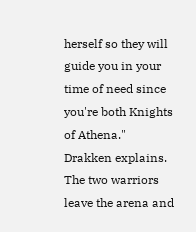herself so they will guide you in your time of need since you're both Knights of Athena." Drakken explains. The two warriors leave the arena and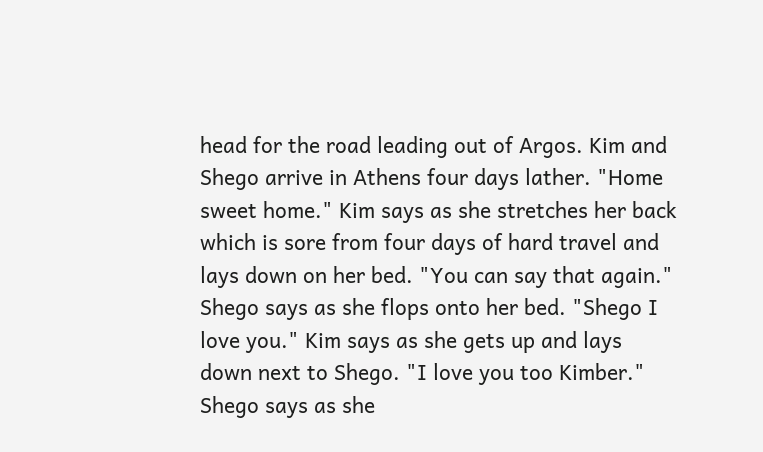head for the road leading out of Argos. Kim and Shego arrive in Athens four days lather. "Home sweet home." Kim says as she stretches her back which is sore from four days of hard travel and lays down on her bed. "You can say that again." Shego says as she flops onto her bed. "Shego I love you." Kim says as she gets up and lays down next to Shego. "I love you too Kimber." Shego says as she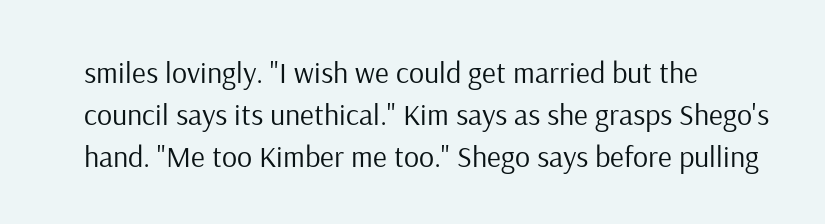smiles lovingly. "I wish we could get married but the council says its unethical." Kim says as she grasps Shego's hand. "Me too Kimber me too." Shego says before pulling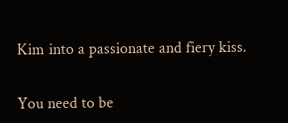Kim into a passionate and fiery kiss.


You need to be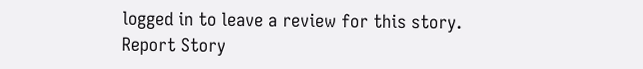logged in to leave a review for this story.
Report Story